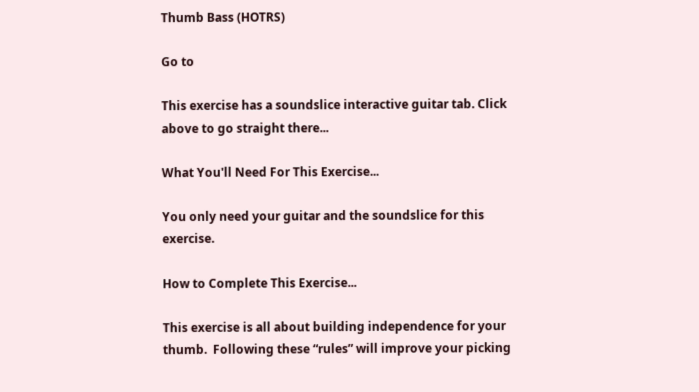Thumb Bass (HOTRS)

Go to

This exercise has a soundslice interactive guitar tab. Click above to go straight there...

What You'll Need For This Exercise...

You only need your guitar and the soundslice for this exercise.

How to Complete This Exercise...

This exercise is all about building independence for your thumb.  Following these “rules” will improve your picking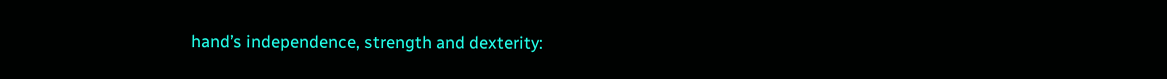hand’s independence, strength and dexterity: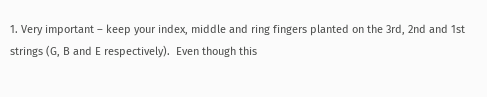1. Very important – keep your index, middle and ring fingers planted on the 3rd, 2nd and 1st strings (G, B and E respectively).  Even though this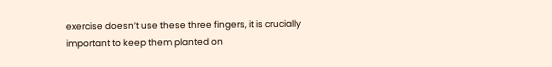exercise doesn’t use these three fingers, it is crucially important to keep them planted on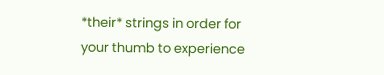*their* strings in order for your thumb to experience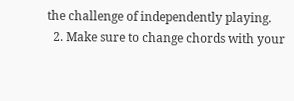the challenge of independently playing.
  2. Make sure to change chords with your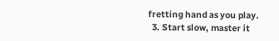fretting hand as you play.
  3. Start slow, master it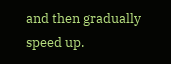and then gradually speed up.